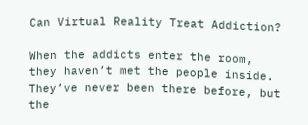Can Virtual Reality Treat Addiction?

When the addicts enter the room, they haven’t met the people inside. They’ve never been there before, but the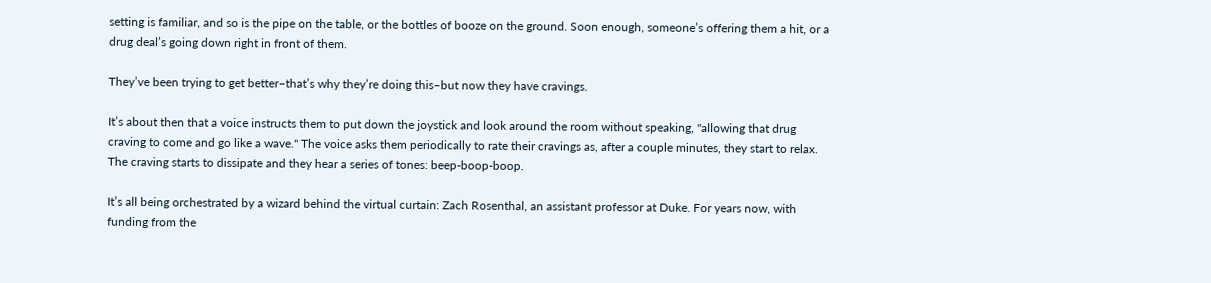setting is familiar, and so is the pipe on the table, or the bottles of booze on the ground. Soon enough, someone’s offering them a hit, or a drug deal’s going down right in front of them.

They’ve been trying to get better–that’s why they’re doing this–but now they have cravings.

It’s about then that a voice instructs them to put down the joystick and look around the room without speaking, "allowing that drug craving to come and go like a wave." The voice asks them periodically to rate their cravings as, after a couple minutes, they start to relax. The craving starts to dissipate and they hear a series of tones: beep-boop-boop.

It’s all being orchestrated by a wizard behind the virtual curtain: Zach Rosenthal, an assistant professor at Duke. For years now, with funding from the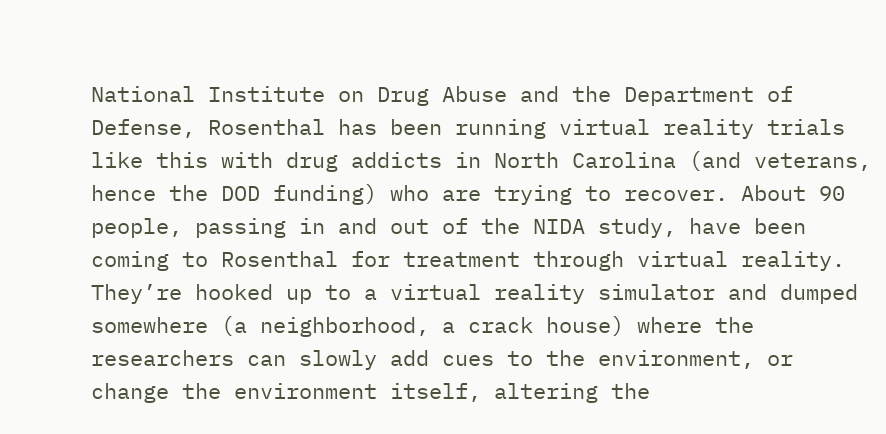National Institute on Drug Abuse and the Department of Defense, Rosenthal has been running virtual reality trials like this with drug addicts in North Carolina (and veterans, hence the DOD funding) who are trying to recover. About 90 people, passing in and out of the NIDA study, have been coming to Rosenthal for treatment through virtual reality.
They’re hooked up to a virtual reality simulator and dumped somewhere (a neighborhood, a crack house) where the researchers can slowly add cues to the environment, or change the environment itself, altering the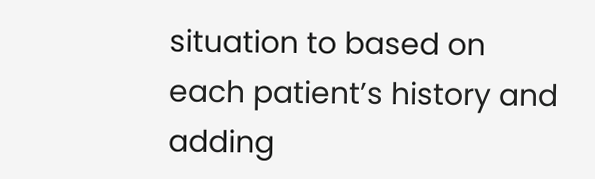situation to based on each patient’s history and adding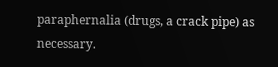paraphernalia (drugs, a crack pipe) as necessary.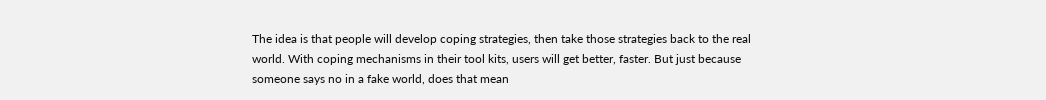The idea is that people will develop coping strategies, then take those strategies back to the real world. With coping mechanisms in their tool kits, users will get better, faster. But just because someone says no in a fake world, does that mean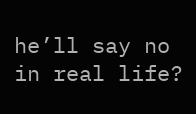he’ll say no in real life?